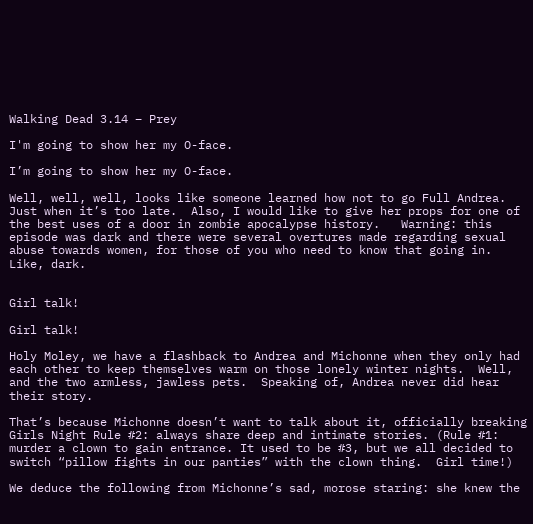Walking Dead 3.14 – Prey

I'm going to show her my O-face.

I’m going to show her my O-face.

Well, well, well, looks like someone learned how not to go Full Andrea.  Just when it’s too late.  Also, I would like to give her props for one of the best uses of a door in zombie apocalypse history.   Warning: this episode was dark and there were several overtures made regarding sexual abuse towards women, for those of you who need to know that going in.  Like, dark.


Girl talk!

Girl talk!

Holy Moley, we have a flashback to Andrea and Michonne when they only had each other to keep themselves warm on those lonely winter nights.  Well, and the two armless, jawless pets.  Speaking of, Andrea never did hear their story.

That’s because Michonne doesn’t want to talk about it, officially breaking Girls Night Rule #2: always share deep and intimate stories. (Rule #1: murder a clown to gain entrance. It used to be #3, but we all decided to switch “pillow fights in our panties” with the clown thing.  Girl time!)

We deduce the following from Michonne’s sad, morose staring: she knew the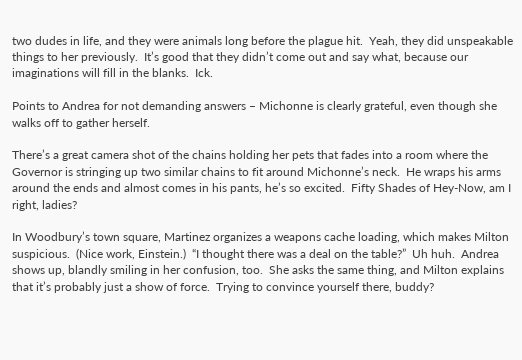two dudes in life, and they were animals long before the plague hit.  Yeah, they did unspeakable things to her previously.  It’s good that they didn’t come out and say what, because our imaginations will fill in the blanks.  Ick.

Points to Andrea for not demanding answers – Michonne is clearly grateful, even though she walks off to gather herself.

There’s a great camera shot of the chains holding her pets that fades into a room where the Governor is stringing up two similar chains to fit around Michonne’s neck.  He wraps his arms around the ends and almost comes in his pants, he’s so excited.  Fifty Shades of Hey-Now, am I right, ladies?

In Woodbury’s town square, Martinez organizes a weapons cache loading, which makes Milton suspicious.  (Nice work, Einstein.)  “I thought there was a deal on the table?”  Uh huh.  Andrea shows up, blandly smiling in her confusion, too.  She asks the same thing, and Milton explains that it’s probably just a show of force.  Trying to convince yourself there, buddy?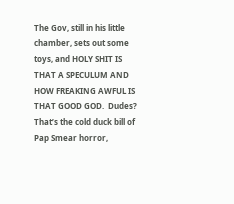The Gov, still in his little chamber, sets out some toys, and HOLY SHIT IS THAT A SPECULUM AND HOW FREAKING AWFUL IS THAT GOOD GOD.  Dudes?  That’s the cold duck bill of Pap Smear horror,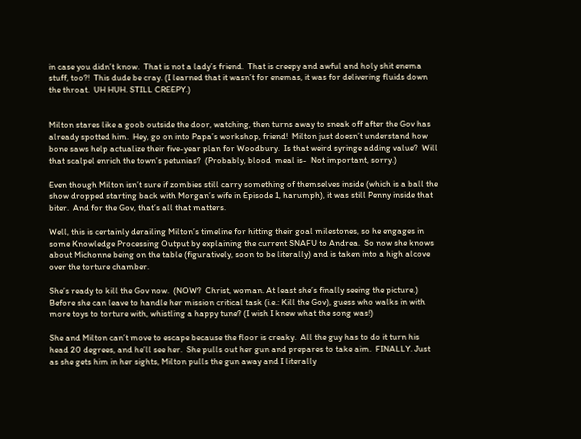in case you didn’t know.  That is not a lady’s friend.  That is creepy and awful and holy shit enema stuff, too?!  This dude be cray. (I learned that it wasn’t for enemas, it was for delivering fluids down the throat.  UH HUH. STILL CREEPY.)


Milton stares like a goob outside the door, watching, then turns away to sneak off after the Gov has already spotted him.  Hey, go on into Papa’s workshop, friend!  Milton just doesn’t understand how bone saws help actualize their five-year plan for Woodbury.  Is that weird syringe adding value?  Will that scalpel enrich the town’s petunias?  (Probably, blood  meal is-  Not important, sorry.)

Even though Milton isn’t sure if zombies still carry something of themselves inside (which is a ball the show dropped starting back with Morgan’s wife in Episode 1, harumph), it was still Penny inside that biter.  And for the Gov, that’s all that matters.

Well, this is certainly derailing Milton’s timeline for hitting their goal milestones, so he engages in some Knowledge Processing Output by explaining the current SNAFU to Andrea.  So now she knows about Michonne being on the table (figuratively, soon to be literally) and is taken into a high alcove over the torture chamber.

She’s ready to kill the Gov now.  (NOW?  Christ, woman. At least she’s finally seeing the picture.) Before she can leave to handle her mission critical task (i.e.: Kill the Gov), guess who walks in with more toys to torture with, whistling a happy tune? (I wish I knew what the song was!)

She and Milton can’t move to escape because the floor is creaky.  All the guy has to do it turn his head 20 degrees, and he’ll see her.  She pulls out her gun and prepares to take aim.  FINALLY. Just as she gets him in her sights, Milton pulls the gun away and I literally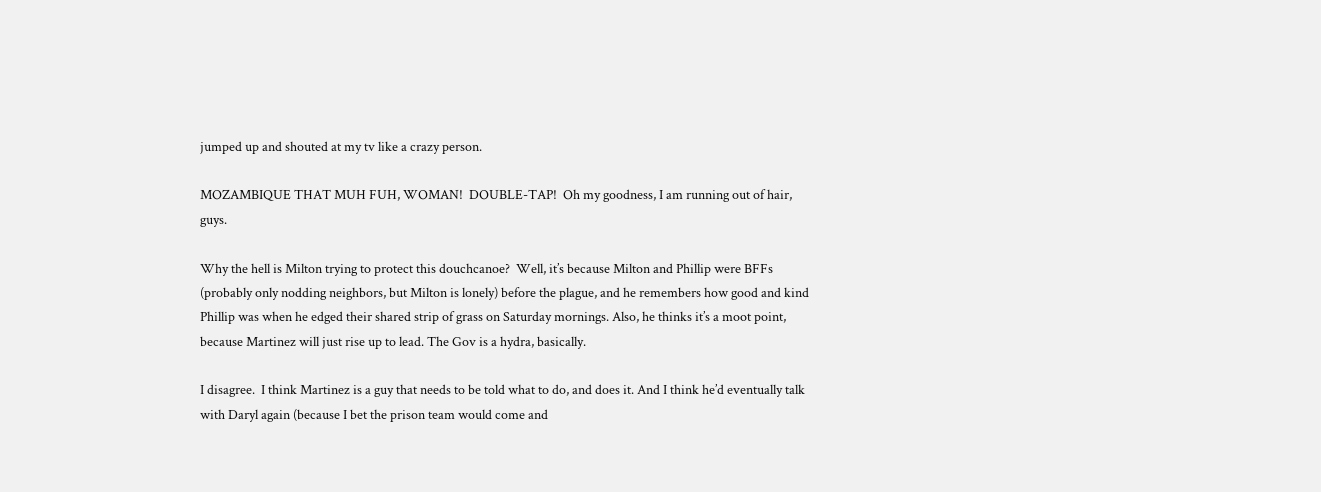jumped up and shouted at my tv like a crazy person.

MOZAMBIQUE THAT MUH FUH, WOMAN!  DOUBLE-TAP!  Oh my goodness, I am running out of hair, guys.

Why the hell is Milton trying to protect this douchcanoe?  Well, it’s because Milton and Phillip were BFFs (probably only nodding neighbors, but Milton is lonely) before the plague, and he remembers how good and kind Phillip was when he edged their shared strip of grass on Saturday mornings. Also, he thinks it’s a moot point, because Martinez will just rise up to lead. The Gov is a hydra, basically.

I disagree.  I think Martinez is a guy that needs to be told what to do, and does it. And I think he’d eventually talk with Daryl again (because I bet the prison team would come and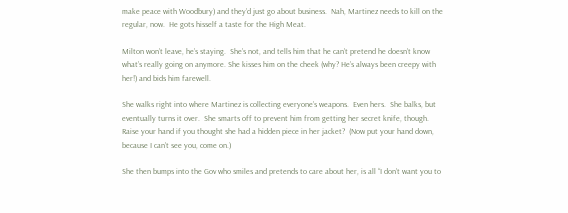make peace with Woodbury) and they’d just go about business.  Nah, Martinez needs to kill on the regular, now.  He gots hisself a taste for the High Meat.

Milton won’t leave, he’s staying.  She’s not, and tells him that he can’t pretend he doesn’t know what’s really going on anymore. She kisses him on the cheek (why? He’s always been creepy with her!) and bids him farewell.

She walks right into where Martinez is collecting everyone’s weapons.  Even hers.  She balks, but eventually turns it over.  She smarts off to prevent him from getting her secret knife, though.  Raise your hand if you thought she had a hidden piece in her jacket?  (Now put your hand down, because I can’t see you, come on.)

She then bumps into the Gov who smiles and pretends to care about her, is all “I don’t want you to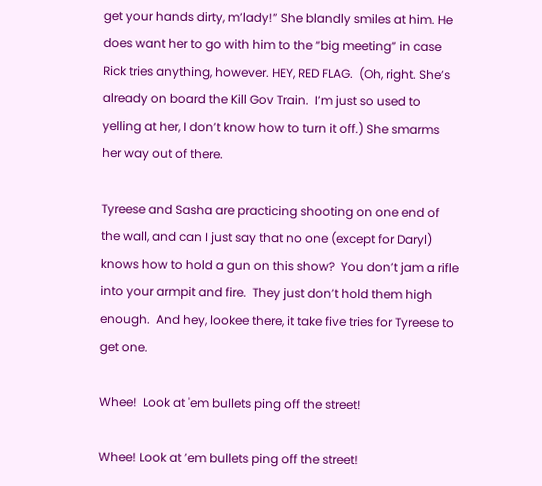get your hands dirty, m’lady!” She blandly smiles at him. He does want her to go with him to the “big meeting” in case Rick tries anything, however. HEY, RED FLAG.  (Oh, right. She’s already on board the Kill Gov Train.  I’m just so used to yelling at her, I don’t know how to turn it off.) She smarms her way out of there.

Tyreese and Sasha are practicing shooting on one end of the wall, and can I just say that no one (except for Daryl) knows how to hold a gun on this show?  You don’t jam a rifle into your armpit and fire.  They just don’t hold them high enough.  And hey, lookee there, it take five tries for Tyreese to get one.

Whee!  Look at 'em bullets ping off the street!

Whee! Look at ’em bullets ping off the street!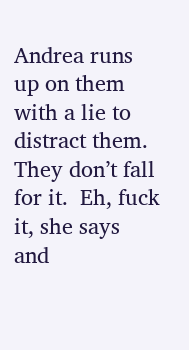Andrea runs up on them with a lie to distract them.  They don’t fall for it.  Eh, fuck it, she says and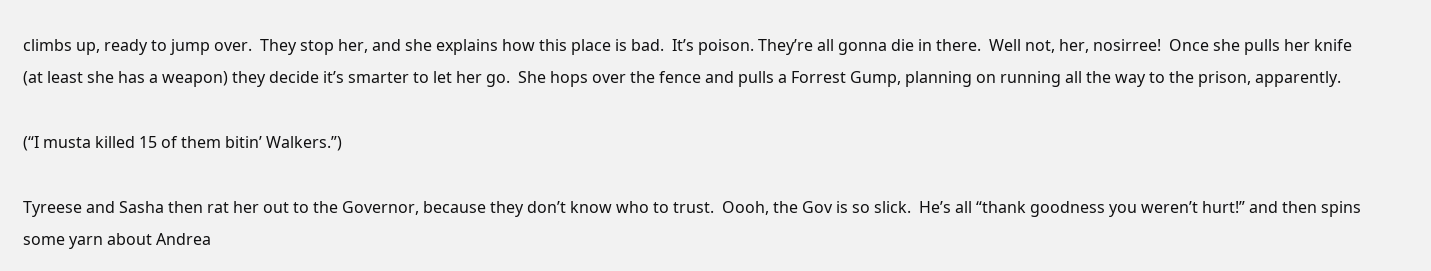climbs up, ready to jump over.  They stop her, and she explains how this place is bad.  It’s poison. They’re all gonna die in there.  Well not, her, nosirree!  Once she pulls her knife (at least she has a weapon) they decide it’s smarter to let her go.  She hops over the fence and pulls a Forrest Gump, planning on running all the way to the prison, apparently.

(“I musta killed 15 of them bitin’ Walkers.”)

Tyreese and Sasha then rat her out to the Governor, because they don’t know who to trust.  Oooh, the Gov is so slick.  He’s all “thank goodness you weren’t hurt!” and then spins some yarn about Andrea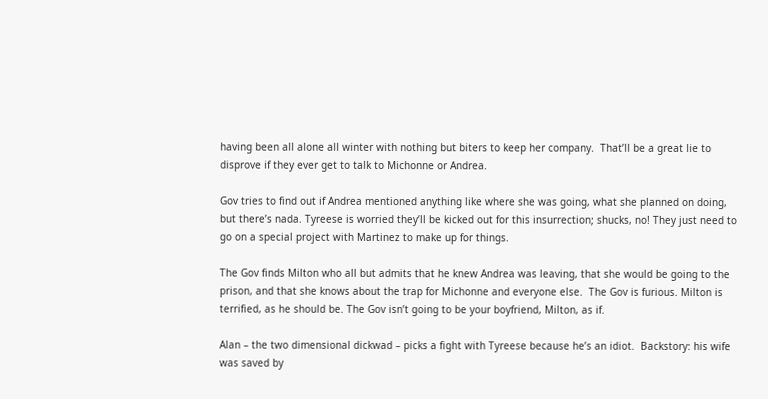having been all alone all winter with nothing but biters to keep her company.  That’ll be a great lie to disprove if they ever get to talk to Michonne or Andrea.

Gov tries to find out if Andrea mentioned anything like where she was going, what she planned on doing, but there’s nada. Tyreese is worried they’ll be kicked out for this insurrection; shucks, no! They just need to go on a special project with Martinez to make up for things.

The Gov finds Milton who all but admits that he knew Andrea was leaving, that she would be going to the prison, and that she knows about the trap for Michonne and everyone else.  The Gov is furious. Milton is terrified, as he should be. The Gov isn’t going to be your boyfriend, Milton, as if.

Alan – the two dimensional dickwad – picks a fight with Tyreese because he’s an idiot.  Backstory: his wife was saved by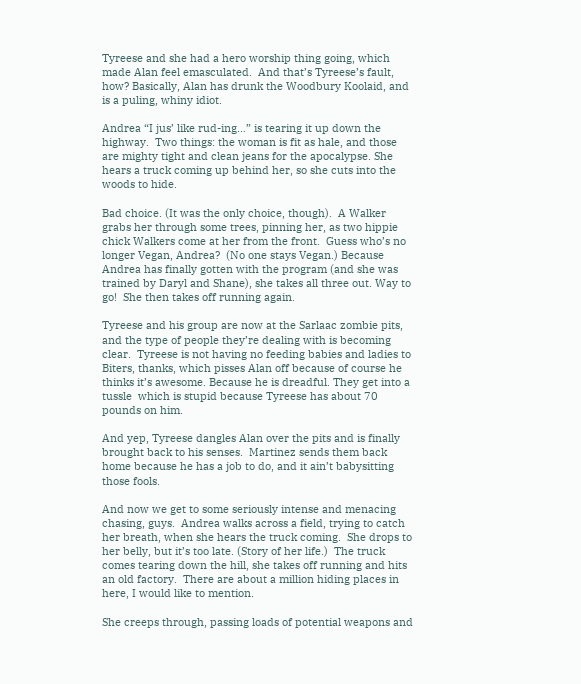Tyreese and she had a hero worship thing going, which made Alan feel emasculated.  And that’s Tyreese’s fault, how? Basically, Alan has drunk the Woodbury Koolaid, and is a puling, whiny idiot.

Andrea “I jus’ like rud-ing…” is tearing it up down the highway.  Two things: the woman is fit as hale, and those are mighty tight and clean jeans for the apocalypse. She hears a truck coming up behind her, so she cuts into the woods to hide.

Bad choice. (It was the only choice, though).  A Walker grabs her through some trees, pinning her, as two hippie chick Walkers come at her from the front.  Guess who’s no longer Vegan, Andrea?  (No one stays Vegan.) Because Andrea has finally gotten with the program (and she was trained by Daryl and Shane), she takes all three out. Way to go!  She then takes off running again.

Tyreese and his group are now at the Sarlaac zombie pits, and the type of people they’re dealing with is becoming clear.  Tyreese is not having no feeding babies and ladies to Biters, thanks, which pisses Alan off because of course he thinks it’s awesome. Because he is dreadful. They get into a tussle  which is stupid because Tyreese has about 70 pounds on him.

And yep, Tyreese dangles Alan over the pits and is finally brought back to his senses.  Martinez sends them back home because he has a job to do, and it ain’t babysitting those fools.

And now we get to some seriously intense and menacing chasing, guys.  Andrea walks across a field, trying to catch her breath, when she hears the truck coming.  She drops to her belly, but it’s too late. (Story of her life.)  The truck comes tearing down the hill, she takes off running and hits an old factory.  There are about a million hiding places in here, I would like to mention.

She creeps through, passing loads of potential weapons and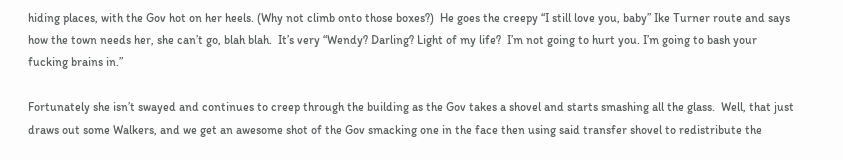hiding places, with the Gov hot on her heels. (Why not climb onto those boxes?)  He goes the creepy “I still love you, baby” Ike Turner route and says how the town needs her, she can’t go, blah blah.  It’s very “Wendy? Darling? Light of my life?  I’m not going to hurt you. I’m going to bash your fucking brains in.”

Fortunately she isn’t swayed and continues to creep through the building as the Gov takes a shovel and starts smashing all the glass.  Well, that just draws out some Walkers, and we get an awesome shot of the Gov smacking one in the face then using said transfer shovel to redistribute the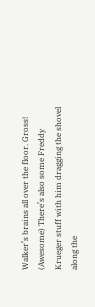Walker’s brains all over the floor. Gross! (Awesome) There’s also some Freddy Krueger stuff with him dragging the shovel along the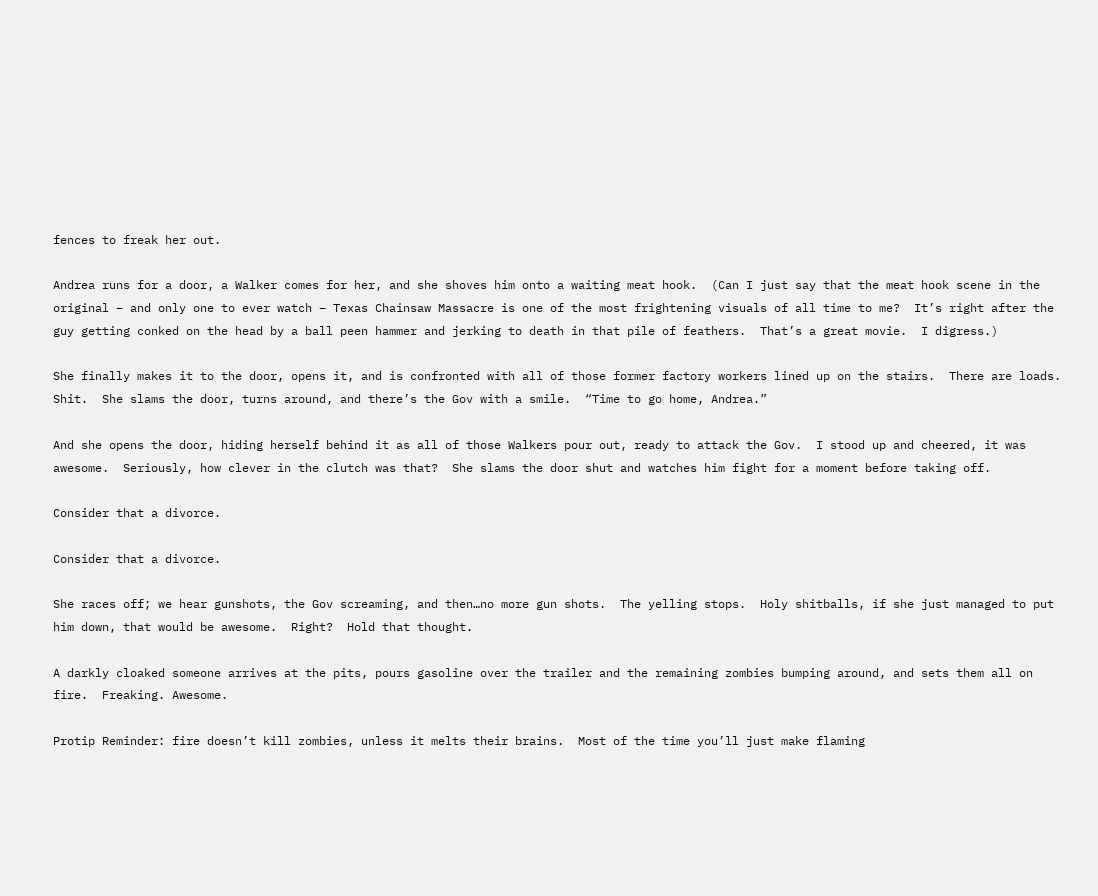fences to freak her out.

Andrea runs for a door, a Walker comes for her, and she shoves him onto a waiting meat hook.  (Can I just say that the meat hook scene in the original – and only one to ever watch – Texas Chainsaw Massacre is one of the most frightening visuals of all time to me?  It’s right after the guy getting conked on the head by a ball peen hammer and jerking to death in that pile of feathers.  That’s a great movie.  I digress.)

She finally makes it to the door, opens it, and is confronted with all of those former factory workers lined up on the stairs.  There are loads.  Shit.  She slams the door, turns around, and there’s the Gov with a smile.  “Time to go home, Andrea.”

And she opens the door, hiding herself behind it as all of those Walkers pour out, ready to attack the Gov.  I stood up and cheered, it was awesome.  Seriously, how clever in the clutch was that?  She slams the door shut and watches him fight for a moment before taking off.

Consider that a divorce.

Consider that a divorce.

She races off; we hear gunshots, the Gov screaming, and then…no more gun shots.  The yelling stops.  Holy shitballs, if she just managed to put him down, that would be awesome.  Right?  Hold that thought.

A darkly cloaked someone arrives at the pits, pours gasoline over the trailer and the remaining zombies bumping around, and sets them all on fire.  Freaking. Awesome.

Protip Reminder: fire doesn’t kill zombies, unless it melts their brains.  Most of the time you’ll just make flaming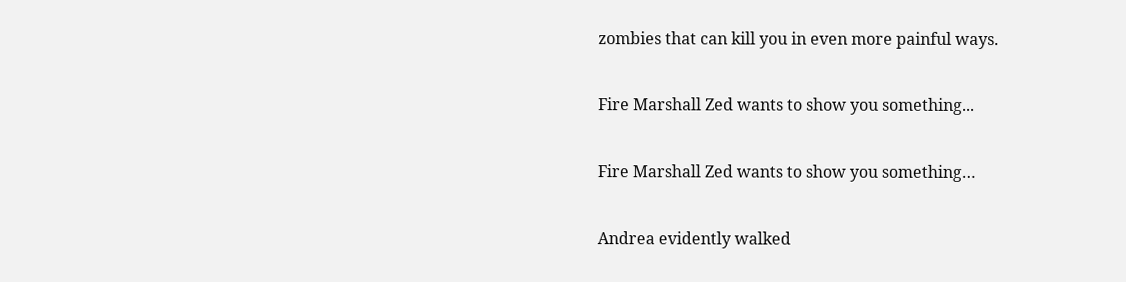zombies that can kill you in even more painful ways.

Fire Marshall Zed wants to show you something...

Fire Marshall Zed wants to show you something…

Andrea evidently walked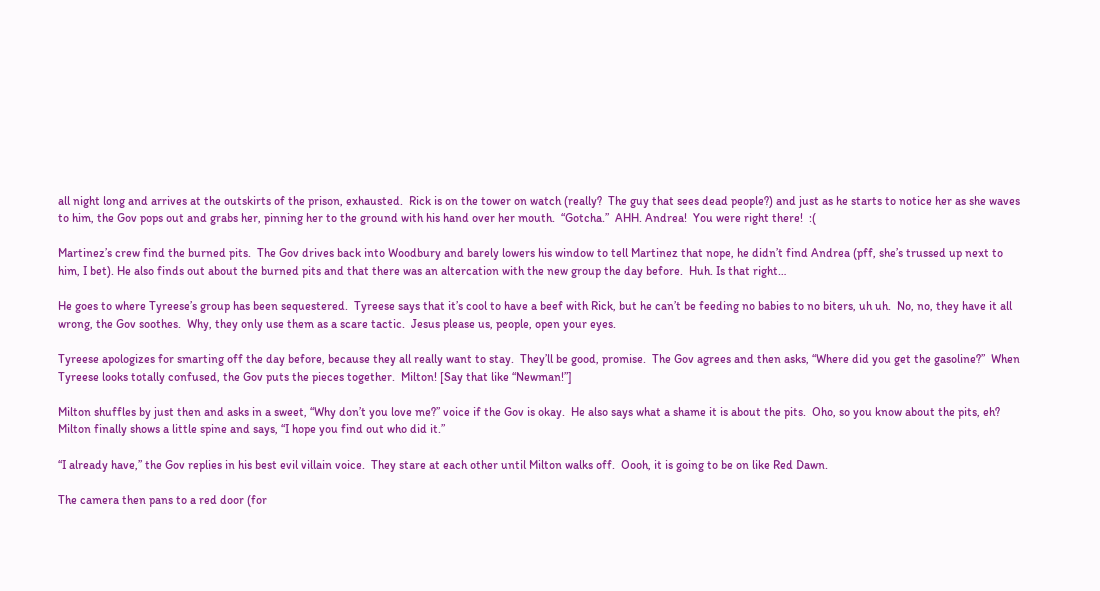all night long and arrives at the outskirts of the prison, exhausted.  Rick is on the tower on watch (really?  The guy that sees dead people?) and just as he starts to notice her as she waves to him, the Gov pops out and grabs her, pinning her to the ground with his hand over her mouth.  “Gotcha.”  AHH. Andrea!  You were right there!  :(

Martinez’s crew find the burned pits.  The Gov drives back into Woodbury and barely lowers his window to tell Martinez that nope, he didn’t find Andrea (pff, she’s trussed up next to him, I bet). He also finds out about the burned pits and that there was an altercation with the new group the day before.  Huh. Is that right…

He goes to where Tyreese’s group has been sequestered.  Tyreese says that it’s cool to have a beef with Rick, but he can’t be feeding no babies to no biters, uh uh.  No, no, they have it all wrong, the Gov soothes.  Why, they only use them as a scare tactic.  Jesus please us, people, open your eyes.

Tyreese apologizes for smarting off the day before, because they all really want to stay.  They’ll be good, promise.  The Gov agrees and then asks, “Where did you get the gasoline?”  When Tyreese looks totally confused, the Gov puts the pieces together.  Milton! [Say that like “Newman!”]

Milton shuffles by just then and asks in a sweet, “Why don’t you love me?” voice if the Gov is okay.  He also says what a shame it is about the pits.  Oho, so you know about the pits, eh?  Milton finally shows a little spine and says, “I hope you find out who did it.”

“I already have,” the Gov replies in his best evil villain voice.  They stare at each other until Milton walks off.  Oooh, it is going to be on like Red Dawn.

The camera then pans to a red door (for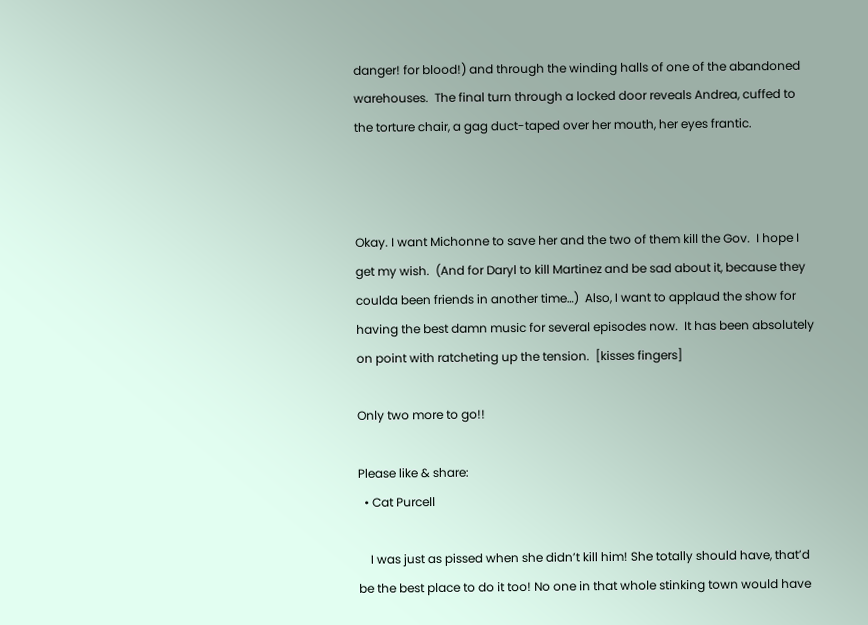danger! for blood!) and through the winding halls of one of the abandoned warehouses.  The final turn through a locked door reveals Andrea, cuffed to the torture chair, a gag duct-taped over her mouth, her eyes frantic.



Okay. I want Michonne to save her and the two of them kill the Gov.  I hope I get my wish.  (And for Daryl to kill Martinez and be sad about it, because they coulda been friends in another time…)  Also, I want to applaud the show for having the best damn music for several episodes now.  It has been absolutely on point with ratcheting up the tension.  [kisses fingers]

Only two more to go!!

Please like & share:
  • Cat Purcell

    I was just as pissed when she didn’t kill him! She totally should have, that’d be the best place to do it too! No one in that whole stinking town would have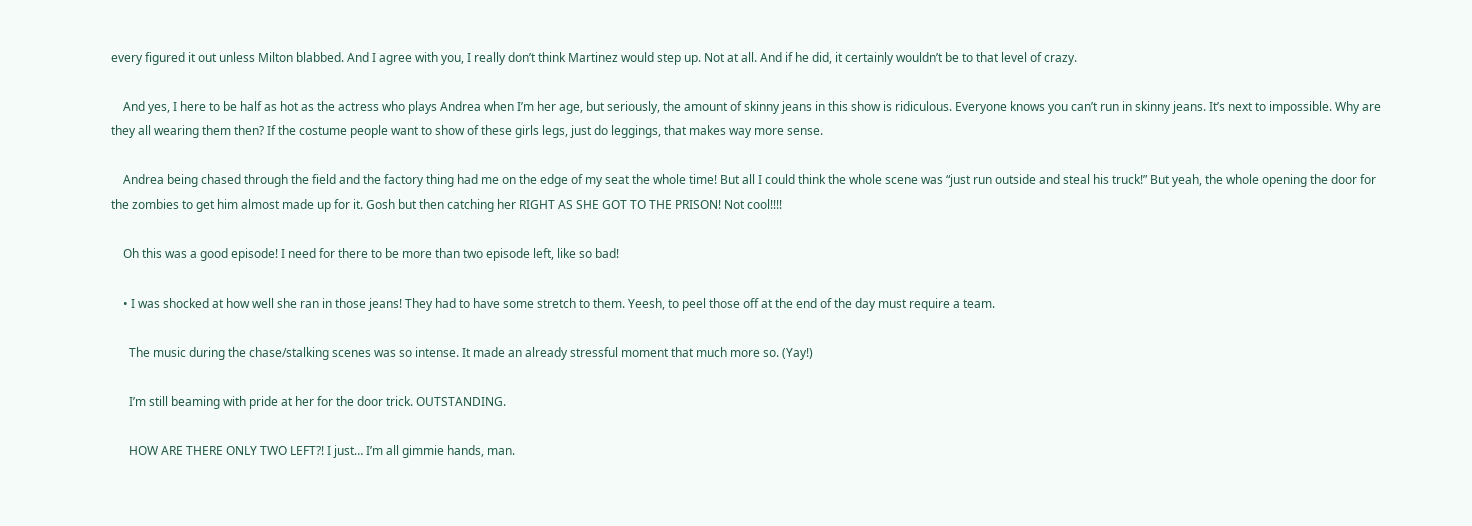every figured it out unless Milton blabbed. And I agree with you, I really don’t think Martinez would step up. Not at all. And if he did, it certainly wouldn’t be to that level of crazy.

    And yes, I here to be half as hot as the actress who plays Andrea when I’m her age, but seriously, the amount of skinny jeans in this show is ridiculous. Everyone knows you can’t run in skinny jeans. It’s next to impossible. Why are they all wearing them then? If the costume people want to show of these girls legs, just do leggings, that makes way more sense.

    Andrea being chased through the field and the factory thing had me on the edge of my seat the whole time! But all I could think the whole scene was “just run outside and steal his truck!” But yeah, the whole opening the door for the zombies to get him almost made up for it. Gosh but then catching her RIGHT AS SHE GOT TO THE PRISON! Not cool!!!!

    Oh this was a good episode! I need for there to be more than two episode left, like so bad!

    • I was shocked at how well she ran in those jeans! They had to have some stretch to them. Yeesh, to peel those off at the end of the day must require a team.

      The music during the chase/stalking scenes was so intense. It made an already stressful moment that much more so. (Yay!)

      I’m still beaming with pride at her for the door trick. OUTSTANDING.

      HOW ARE THERE ONLY TWO LEFT?! I just… I’m all gimmie hands, man.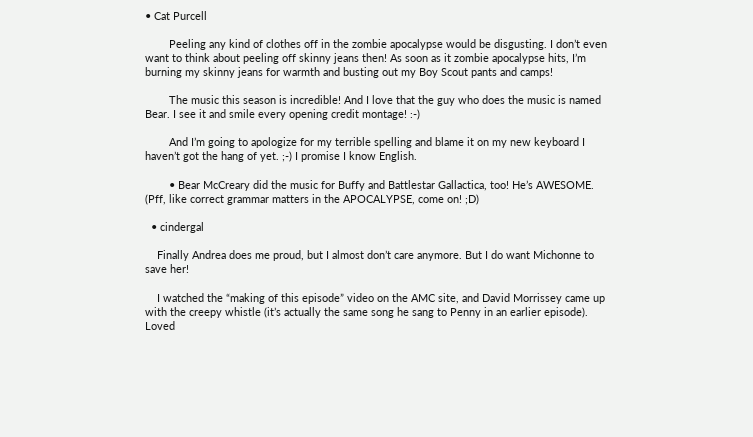• Cat Purcell

        Peeling any kind of clothes off in the zombie apocalypse would be disgusting. I don’t even want to think about peeling off skinny jeans then! As soon as it zombie apocalypse hits, I’m burning my skinny jeans for warmth and busting out my Boy Scout pants and camps!

        The music this season is incredible! And I love that the guy who does the music is named Bear. I see it and smile every opening credit montage! :-)

        And I’m going to apologize for my terrible spelling and blame it on my new keyboard I haven’t got the hang of yet. ;-) I promise I know English.

        • Bear McCreary did the music for Buffy and Battlestar Gallactica, too! He’s AWESOME. (Pff, like correct grammar matters in the APOCALYPSE, come on! ;D)

  • cindergal

    Finally Andrea does me proud, but I almost don’t care anymore. But I do want Michonne to save her!

    I watched the “making of this episode” video on the AMC site, and David Morrissey came up with the creepy whistle (it’s actually the same song he sang to Penny in an earlier episode). Loved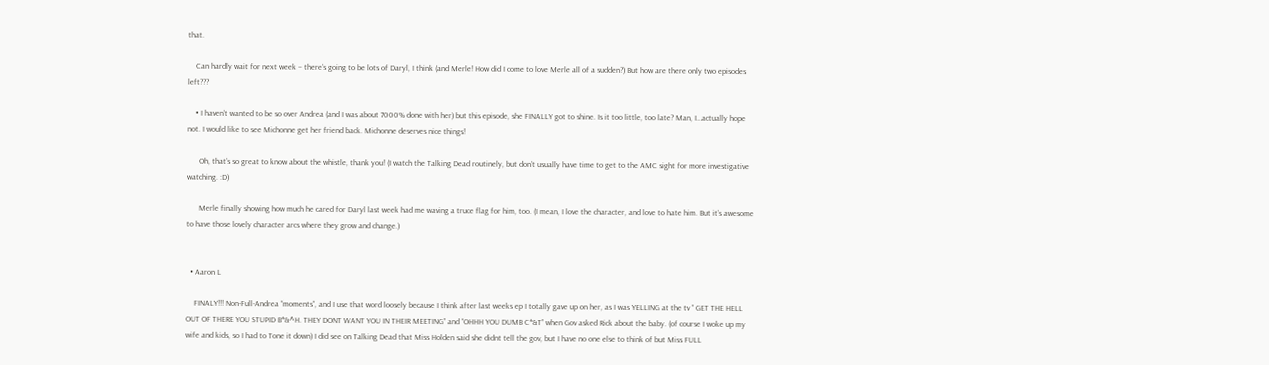that.

    Can hardly wait for next week – there’s going to be lots of Daryl, I think (and Merle! How did I come to love Merle all of a sudden?) But how are there only two episodes left???

    • I haven’t wanted to be so over Andrea (and I was about 7000% done with her) but this episode, she FINALLY got to shine. Is it too little, too late? Man, I…actually hope not. I would like to see Michonne get her friend back. Michonne deserves nice things!

      Oh, that’s so great to know about the whistle, thank you! (I watch the Talking Dead routinely, but don’t usually have time to get to the AMC sight for more investigative watching. :D)

      Merle finally showing how much he cared for Daryl last week had me waving a truce flag for him, too. (I mean, I love the character, and love to hate him. But it’s awesome to have those lovely character arcs where they grow and change.)


  • Aaron L

    FINALY!!! Non-Full-Andrea “moments”, and I use that word loosely because I think after last weeks ep I totally gave up on her, as I was YELLING at the tv ” GET THE HELL OUT OF THERE YOU STUPID B*&^H. THEY DONT WANT YOU IN THEIR MEETING” and “OHHH YOU DUMB C*&T” when Gov asked Rick about the baby. (of course I woke up my wife and kids, so I had to Tone it down) I did see on Talking Dead that Miss Holden said she didnt tell the gov, but I have no one else to think of but Miss FULL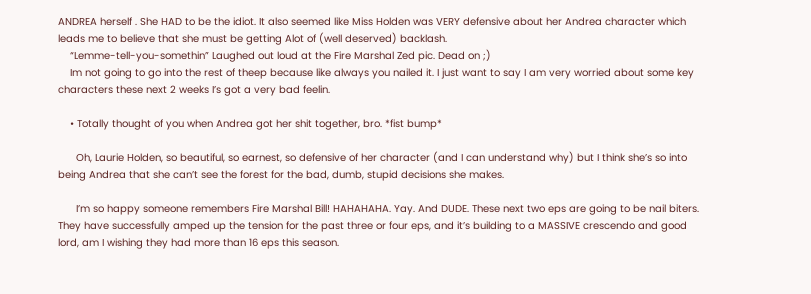ANDREA herself . She HAD to be the idiot. It also seemed like Miss Holden was VERY defensive about her Andrea character which leads me to believe that she must be getting Alot of (well deserved) backlash.
    “Lemme-tell-you-somethin” Laughed out loud at the Fire Marshal Zed pic. Dead on ;)
    Im not going to go into the rest of theep because like always you nailed it. I just want to say I am very worried about some key characters these next 2 weeks I’s got a very bad feelin.

    • Totally thought of you when Andrea got her shit together, bro. *fist bump*

      Oh, Laurie Holden, so beautiful, so earnest, so defensive of her character (and I can understand why) but I think she’s so into being Andrea that she can’t see the forest for the bad, dumb, stupid decisions she makes.

      I’m so happy someone remembers Fire Marshal Bill! HAHAHAHA. Yay. And DUDE. These next two eps are going to be nail biters. They have successfully amped up the tension for the past three or four eps, and it’s building to a MASSIVE crescendo and good lord, am I wishing they had more than 16 eps this season.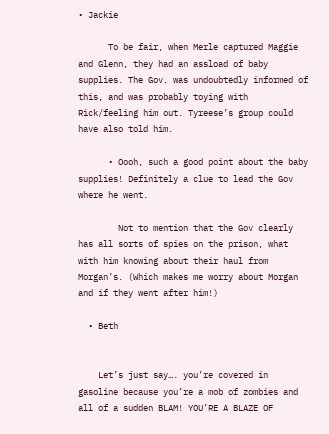• Jackie

      To be fair, when Merle captured Maggie and Glenn, they had an assload of baby supplies. The Gov. was undoubtedly informed of this, and was probably toying with Rick/feeling him out. Tyreese’s group could have also told him.

      • Oooh, such a good point about the baby supplies! Definitely a clue to lead the Gov where he went.

        Not to mention that the Gov clearly has all sorts of spies on the prison, what with him knowing about their haul from Morgan’s. (Which makes me worry about Morgan and if they went after him!)

  • Beth


    Let’s just say…. you’re covered in gasoline because you’re a mob of zombies and all of a sudden BLAM! YOU’RE A BLAZE OF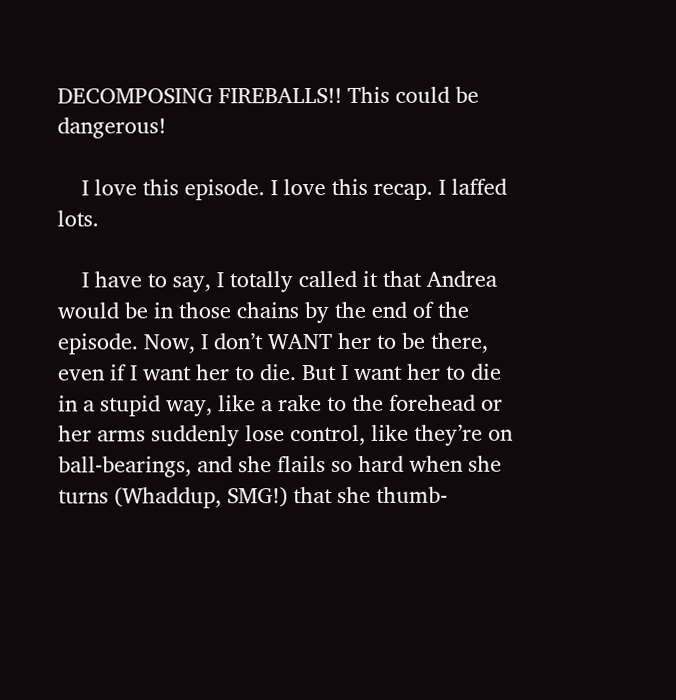DECOMPOSING FIREBALLS!! This could be dangerous!

    I love this episode. I love this recap. I laffed lots.

    I have to say, I totally called it that Andrea would be in those chains by the end of the episode. Now, I don’t WANT her to be there, even if I want her to die. But I want her to die in a stupid way, like a rake to the forehead or her arms suddenly lose control, like they’re on ball-bearings, and she flails so hard when she turns (Whaddup, SMG!) that she thumb-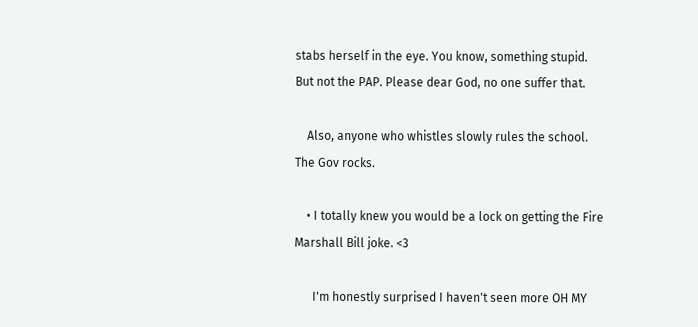stabs herself in the eye. You know, something stupid. But not the PAP. Please dear God, no one suffer that.

    Also, anyone who whistles slowly rules the school. The Gov rocks.

    • I totally knew you would be a lock on getting the Fire Marshall Bill joke. <3

      I'm honestly surprised I haven't seen more OH MY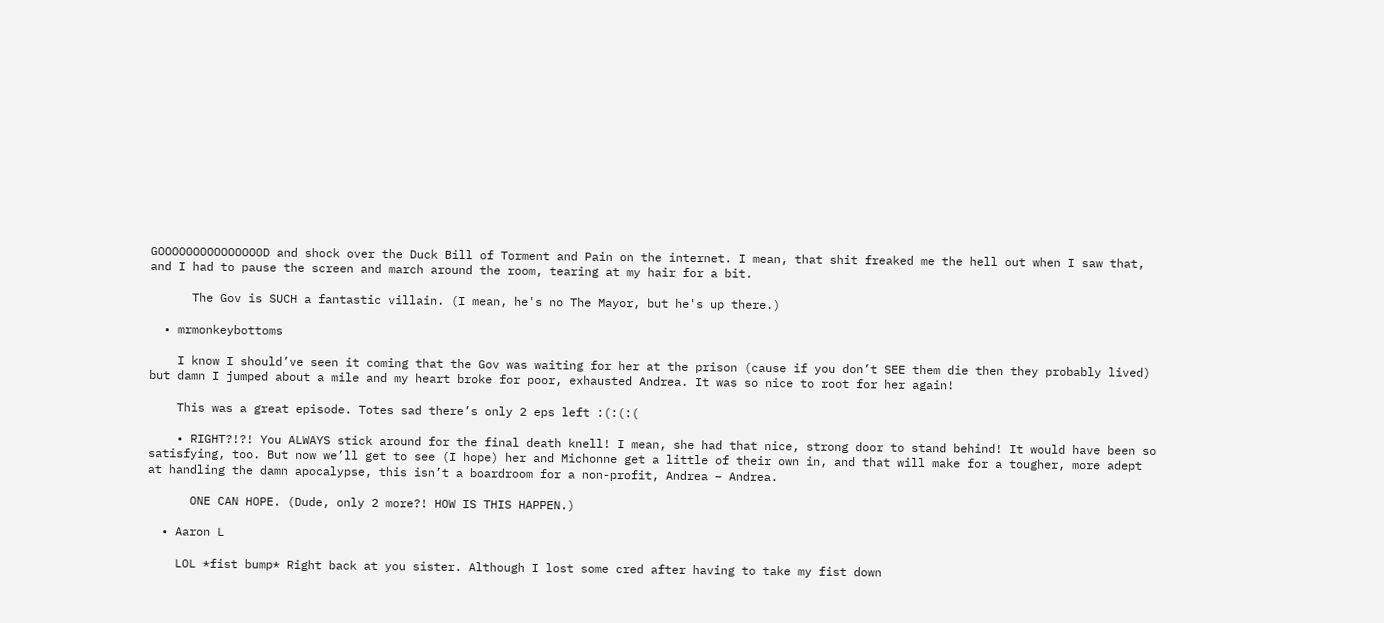GOOOOOOOOOOOOOOOD and shock over the Duck Bill of Torment and Pain on the internet. I mean, that shit freaked me the hell out when I saw that, and I had to pause the screen and march around the room, tearing at my hair for a bit.

      The Gov is SUCH a fantastic villain. (I mean, he's no The Mayor, but he's up there.)

  • mrmonkeybottoms

    I know I should’ve seen it coming that the Gov was waiting for her at the prison (cause if you don’t SEE them die then they probably lived) but damn I jumped about a mile and my heart broke for poor, exhausted Andrea. It was so nice to root for her again!

    This was a great episode. Totes sad there’s only 2 eps left :(:(:(

    • RIGHT?!?! You ALWAYS stick around for the final death knell! I mean, she had that nice, strong door to stand behind! It would have been so satisfying, too. But now we’ll get to see (I hope) her and Michonne get a little of their own in, and that will make for a tougher, more adept at handling the damn apocalypse, this isn’t a boardroom for a non-profit, Andrea – Andrea.

      ONE CAN HOPE. (Dude, only 2 more?! HOW IS THIS HAPPEN.)

  • Aaron L

    LOL *fist bump* Right back at you sister. Although I lost some cred after having to take my fist down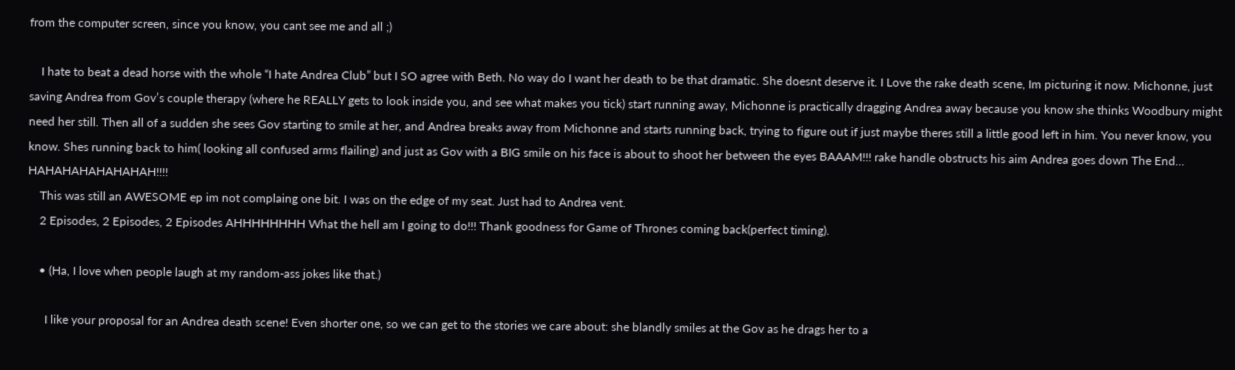from the computer screen, since you know, you cant see me and all ;)

    I hate to beat a dead horse with the whole “I hate Andrea Club” but I SO agree with Beth. No way do I want her death to be that dramatic. She doesnt deserve it. I Love the rake death scene, Im picturing it now. Michonne, just saving Andrea from Gov’s couple therapy (where he REALLY gets to look inside you, and see what makes you tick) start running away, Michonne is practically dragging Andrea away because you know she thinks Woodbury might need her still. Then all of a sudden she sees Gov starting to smile at her, and Andrea breaks away from Michonne and starts running back, trying to figure out if just maybe theres still a little good left in him. You never know, you know. Shes running back to him( looking all confused arms flailing) and just as Gov with a BIG smile on his face is about to shoot her between the eyes BAAAM!!! rake handle obstructs his aim Andrea goes down The End… HAHAHAHAHAHAHAH!!!!
    This was still an AWESOME ep im not complaing one bit. I was on the edge of my seat. Just had to Andrea vent.
    2 Episodes, 2 Episodes, 2 Episodes AHHHHHHHH What the hell am I going to do!!! Thank goodness for Game of Thrones coming back(perfect timing).

    • (Ha, I love when people laugh at my random-ass jokes like that.)

      I like your proposal for an Andrea death scene! Even shorter one, so we can get to the stories we care about: she blandly smiles at the Gov as he drags her to a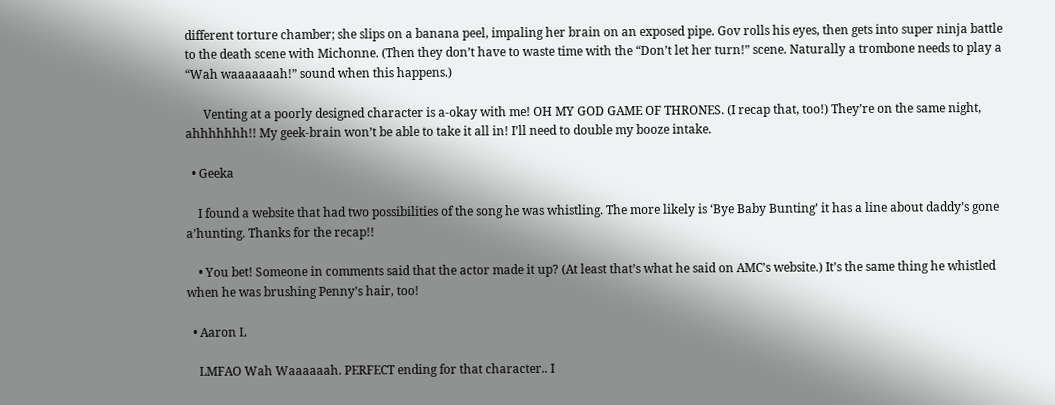different torture chamber; she slips on a banana peel, impaling her brain on an exposed pipe. Gov rolls his eyes, then gets into super ninja battle to the death scene with Michonne. (Then they don’t have to waste time with the “Don’t let her turn!” scene. Naturally a trombone needs to play a “Wah waaaaaaah!” sound when this happens.)

      Venting at a poorly designed character is a-okay with me! OH MY GOD GAME OF THRONES. (I recap that, too!) They’re on the same night, ahhhhhhh!! My geek-brain won’t be able to take it all in! I’ll need to double my booze intake.

  • Geeka

    I found a website that had two possibilities of the song he was whistling. The more likely is ‘Bye Baby Bunting’ it has a line about daddy’s gone a’hunting. Thanks for the recap!!

    • You bet! Someone in comments said that the actor made it up? (At least that’s what he said on AMC’s website.) It’s the same thing he whistled when he was brushing Penny’s hair, too!

  • Aaron L

    LMFAO Wah Waaaaaah. PERFECT ending for that character.. I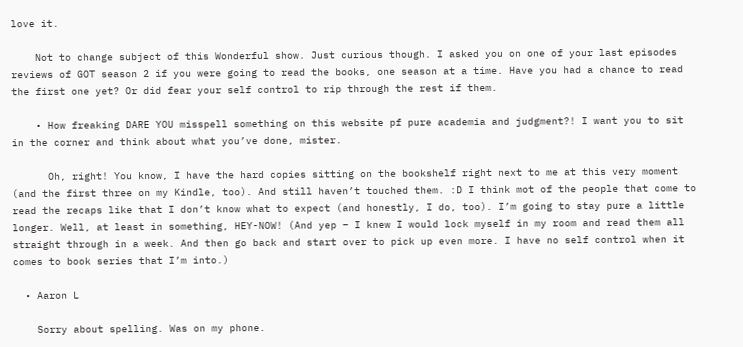love it.

    Not to change subject of this Wonderful show. Just curious though. I asked you on one of your last episodes reviews of GOT season 2 if you were going to read the books, one season at a time. Have you had a chance to read the first one yet? Or did fear your self control to rip through the rest if them.

    • How freaking DARE YOU misspell something on this website pf pure academia and judgment?! I want you to sit in the corner and think about what you’ve done, mister.

      Oh, right! You know, I have the hard copies sitting on the bookshelf right next to me at this very moment (and the first three on my Kindle, too). And still haven’t touched them. :D I think mot of the people that come to read the recaps like that I don’t know what to expect (and honestly, I do, too). I’m going to stay pure a little longer. Well, at least in something, HEY-NOW! (And yep – I knew I would lock myself in my room and read them all straight through in a week. And then go back and start over to pick up even more. I have no self control when it comes to book series that I’m into.)

  • Aaron L

    Sorry about spelling. Was on my phone.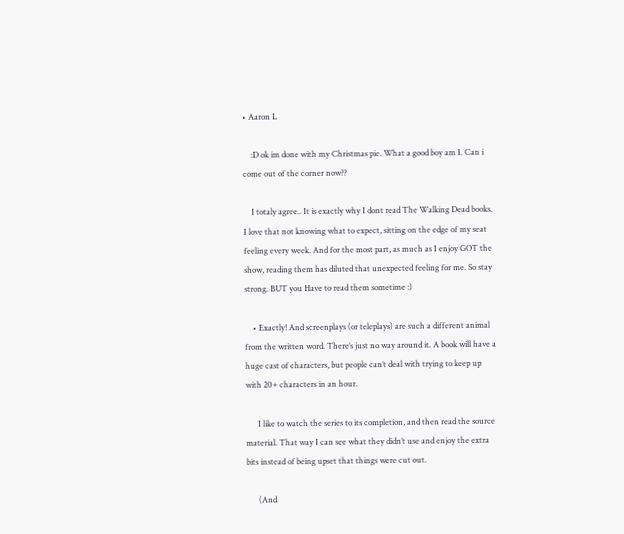• Aaron L

    :D ok im done with my Christmas pie. What a good boy am I. Can i come out of the corner now??

    I totaly agree.. It is exactly why I dont read The Walking Dead books. I love that not knowing what to expect, sitting on the edge of my seat feeling every week. And for the most part, as much as I enjoy GOT the show, reading them has diluted that unexpected feeling for me. So stay strong. BUT you Have to read them sometime :)

    • Exactly! And screenplays (or teleplays) are such a different animal from the written word. There’s just no way around it. A book will have a huge cast of characters, but people can’t deal with trying to keep up with 20+ characters in an hour.

      I like to watch the series to its completion, and then read the source material. That way I can see what they didn’t use and enjoy the extra bits instead of being upset that things were cut out.

      (And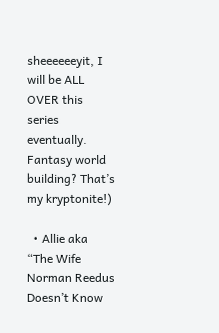sheeeeeeyit, I will be ALL OVER this series eventually. Fantasy world building? That’s my kryptonite!)

  • Allie aka “The Wife Norman Reedus Doesn’t Know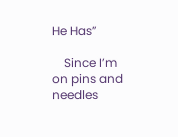He Has”

    Since I’m on pins and needles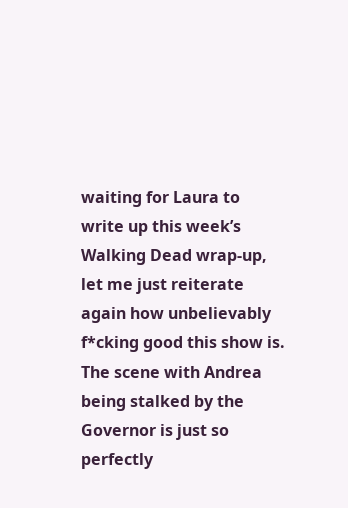waiting for Laura to write up this week’s Walking Dead wrap-up, let me just reiterate again how unbelievably f*cking good this show is. The scene with Andrea being stalked by the Governor is just so perfectly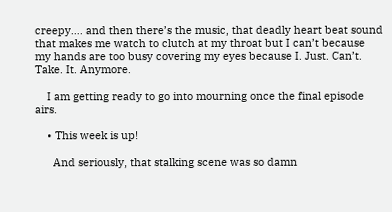creepy…. and then there’s the music, that deadly heart beat sound that makes me watch to clutch at my throat but I can’t because my hands are too busy covering my eyes because I. Just. Can’t. Take. It. Anymore.

    I am getting ready to go into mourning once the final episode airs.

    • This week is up!

      And seriously, that stalking scene was so damn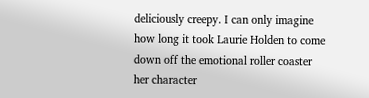deliciously creepy. I can only imagine how long it took Laurie Holden to come down off the emotional roller coaster her character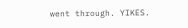went through. YIKES.